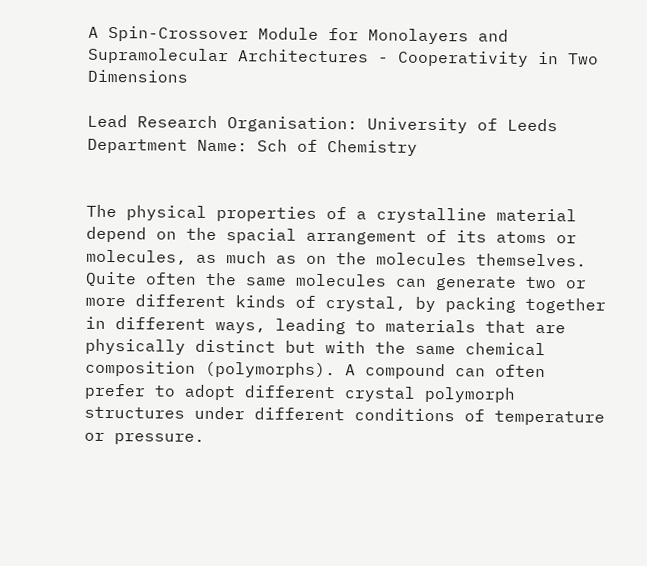A Spin-Crossover Module for Monolayers and Supramolecular Architectures - Cooperativity in Two Dimensions

Lead Research Organisation: University of Leeds
Department Name: Sch of Chemistry


The physical properties of a crystalline material depend on the spacial arrangement of its atoms or molecules, as much as on the molecules themselves. Quite often the same molecules can generate two or more different kinds of crystal, by packing together in different ways, leading to materials that are physically distinct but with the same chemical composition (polymorphs). A compound can often prefer to adopt different crystal polymorph structures under different conditions of temperature or pressure.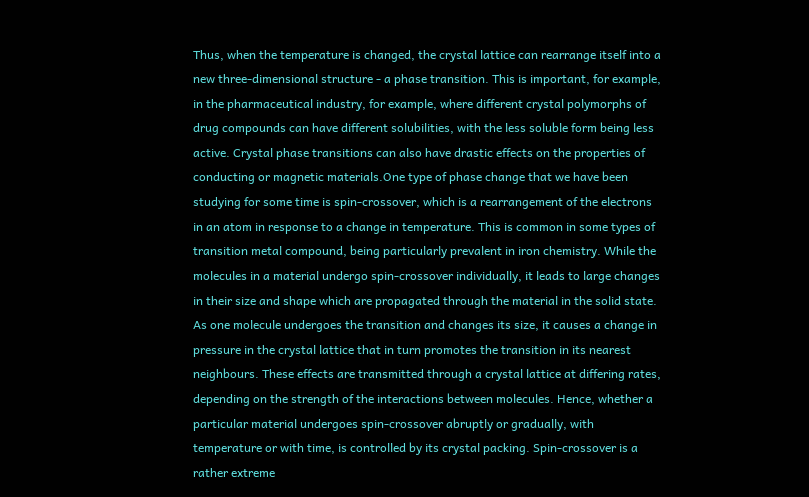Thus, when the temperature is changed, the crystal lattice can rearrange itself into a new three-dimensional structure - a phase transition. This is important, for example, in the pharmaceutical industry, for example, where different crystal polymorphs of drug compounds can have different solubilities, with the less soluble form being less active. Crystal phase transitions can also have drastic effects on the properties of conducting or magnetic materials.One type of phase change that we have been studying for some time is spin-crossover, which is a rearrangement of the electrons in an atom in response to a change in temperature. This is common in some types of transition metal compound, being particularly prevalent in iron chemistry. While the molecules in a material undergo spin-crossover individually, it leads to large changes in their size and shape which are propagated through the material in the solid state. As one molecule undergoes the transition and changes its size, it causes a change in pressure in the crystal lattice that in turn promotes the transition in its nearest neighbours. These effects are transmitted through a crystal lattice at differing rates, depending on the strength of the interactions between molecules. Hence, whether a particular material undergoes spin-crossover abruptly or gradually, with temperature or with time, is controlled by its crystal packing. Spin-crossover is a rather extreme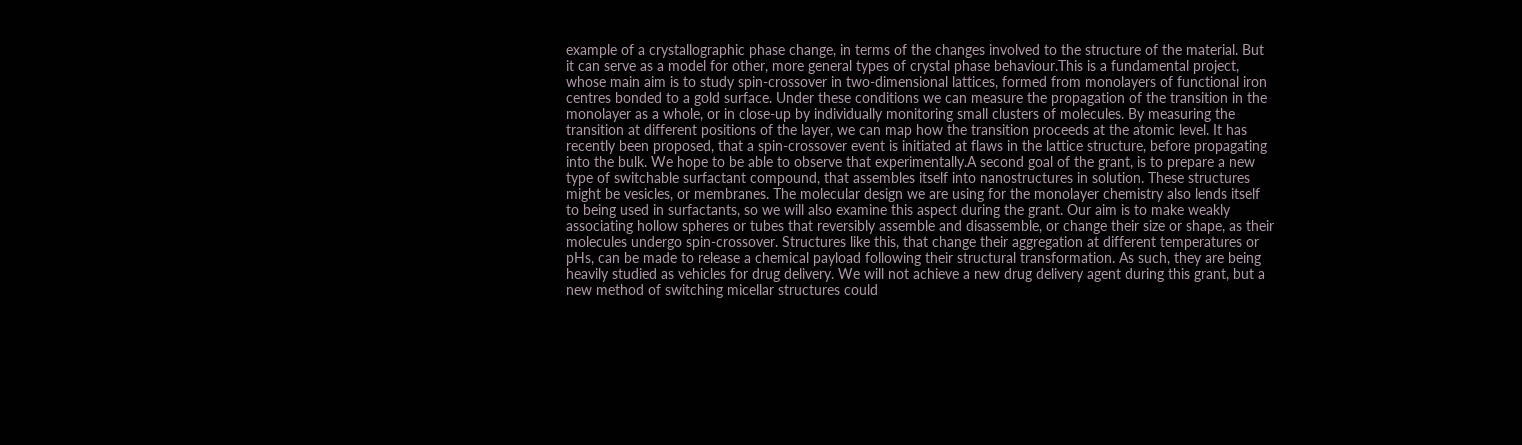example of a crystallographic phase change, in terms of the changes involved to the structure of the material. But it can serve as a model for other, more general types of crystal phase behaviour.This is a fundamental project, whose main aim is to study spin-crossover in two-dimensional lattices, formed from monolayers of functional iron centres bonded to a gold surface. Under these conditions we can measure the propagation of the transition in the monolayer as a whole, or in close-up by individually monitoring small clusters of molecules. By measuring the transition at different positions of the layer, we can map how the transition proceeds at the atomic level. It has recently been proposed, that a spin-crossover event is initiated at flaws in the lattice structure, before propagating into the bulk. We hope to be able to observe that experimentally.A second goal of the grant, is to prepare a new type of switchable surfactant compound, that assembles itself into nanostructures in solution. These structures might be vesicles, or membranes. The molecular design we are using for the monolayer chemistry also lends itself to being used in surfactants, so we will also examine this aspect during the grant. Our aim is to make weakly associating hollow spheres or tubes that reversibly assemble and disassemble, or change their size or shape, as their molecules undergo spin-crossover. Structures like this, that change their aggregation at different temperatures or pHs, can be made to release a chemical payload following their structural transformation. As such, they are being heavily studied as vehicles for drug delivery. We will not achieve a new drug delivery agent during this grant, but a new method of switching micellar structures could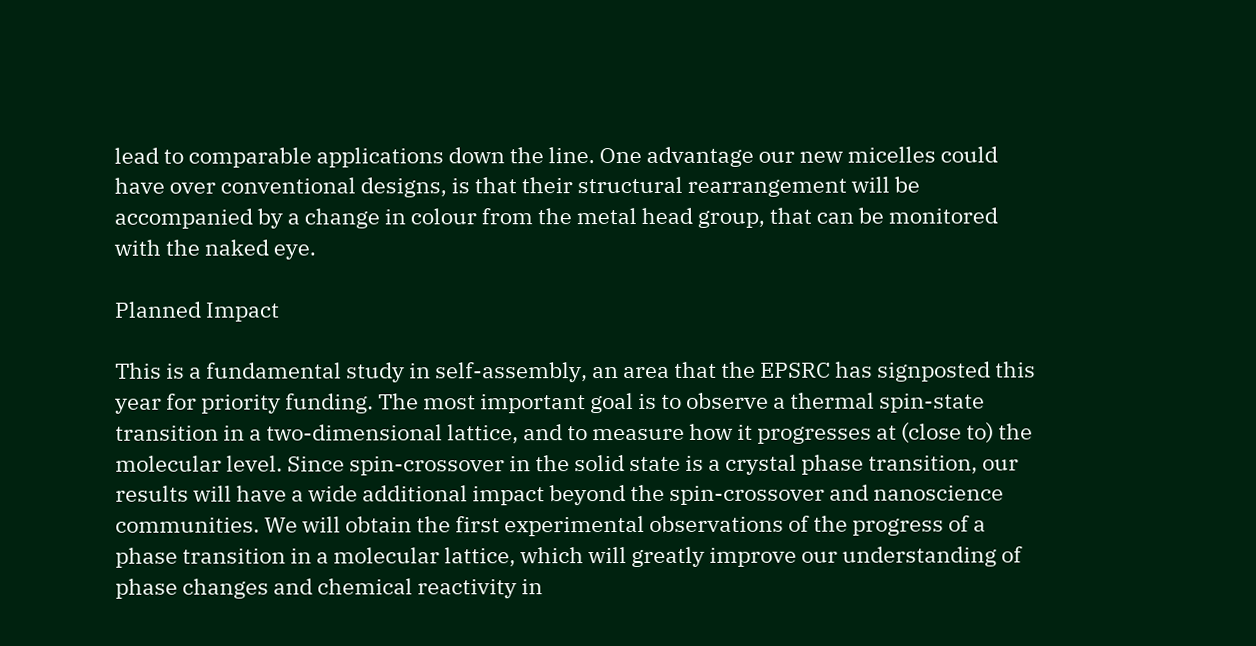lead to comparable applications down the line. One advantage our new micelles could have over conventional designs, is that their structural rearrangement will be accompanied by a change in colour from the metal head group, that can be monitored with the naked eye.

Planned Impact

This is a fundamental study in self-assembly, an area that the EPSRC has signposted this year for priority funding. The most important goal is to observe a thermal spin-state transition in a two-dimensional lattice, and to measure how it progresses at (close to) the molecular level. Since spin-crossover in the solid state is a crystal phase transition, our results will have a wide additional impact beyond the spin-crossover and nanoscience communities. We will obtain the first experimental observations of the progress of a phase transition in a molecular lattice, which will greatly improve our understanding of phase changes and chemical reactivity in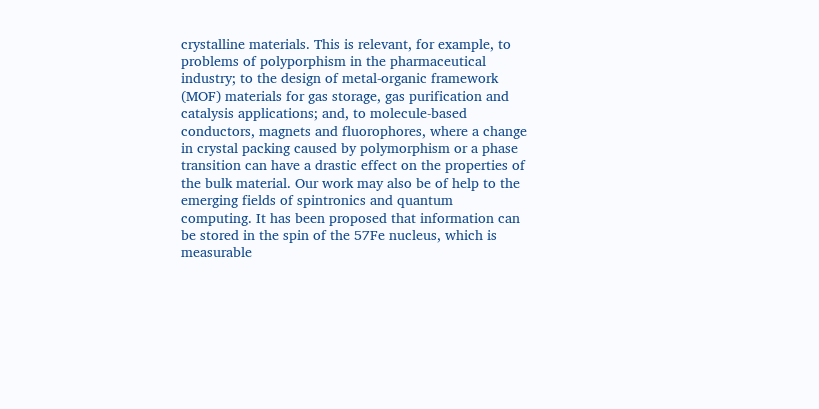crystalline materials. This is relevant, for example, to problems of polyporphism in the pharmaceutical industry; to the design of metal-organic framework (MOF) materials for gas storage, gas purification and catalysis applications; and, to molecule-based conductors, magnets and fluorophores, where a change in crystal packing caused by polymorphism or a phase transition can have a drastic effect on the properties of the bulk material. Our work may also be of help to the emerging fields of spintronics and quantum computing. It has been proposed that information can be stored in the spin of the 57Fe nucleus, which is measurable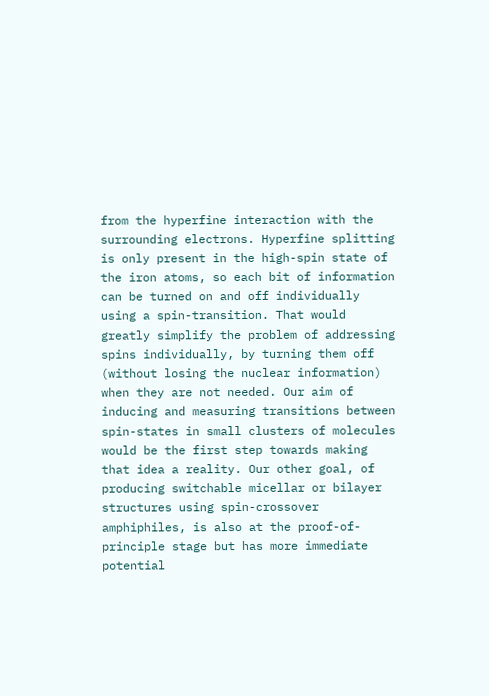from the hyperfine interaction with the surrounding electrons. Hyperfine splitting is only present in the high-spin state of the iron atoms, so each bit of information can be turned on and off individually using a spin-transition. That would greatly simplify the problem of addressing spins individually, by turning them off (without losing the nuclear information) when they are not needed. Our aim of inducing and measuring transitions between spin-states in small clusters of molecules would be the first step towards making that idea a reality. Our other goal, of producing switchable micellar or bilayer structures using spin-crossover amphiphiles, is also at the proof-of-principle stage but has more immediate potential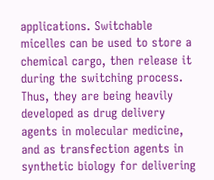applications. Switchable micelles can be used to store a chemical cargo, then release it during the switching process. Thus, they are being heavily developed as drug delivery agents in molecular medicine, and as transfection agents in synthetic biology for delivering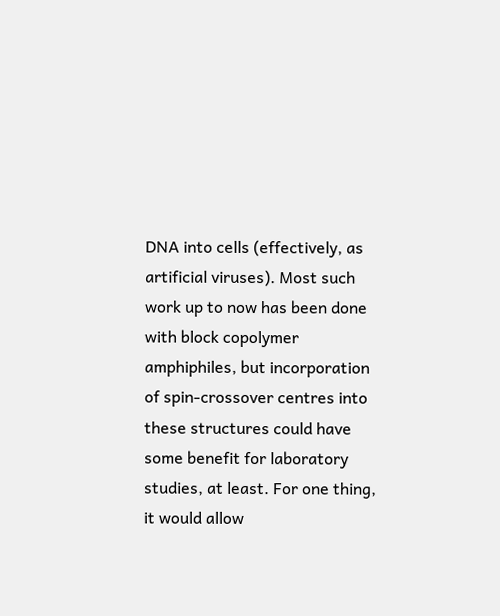DNA into cells (effectively, as artificial viruses). Most such work up to now has been done with block copolymer amphiphiles, but incorporation of spin-crossover centres into these structures could have some benefit for laboratory studies, at least. For one thing, it would allow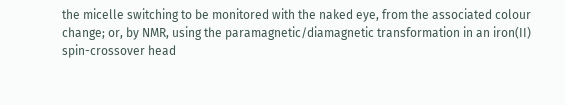the micelle switching to be monitored with the naked eye, from the associated colour change; or, by NMR, using the paramagnetic/diamagnetic transformation in an iron(II) spin-crossover head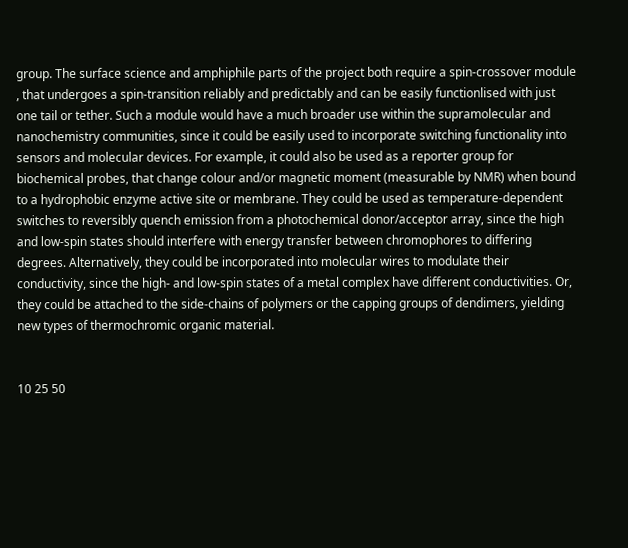group. The surface science and amphiphile parts of the project both require a spin-crossover module , that undergoes a spin-transition reliably and predictably and can be easily functionlised with just one tail or tether. Such a module would have a much broader use within the supramolecular and nanochemistry communities, since it could be easily used to incorporate switching functionality into sensors and molecular devices. For example, it could also be used as a reporter group for biochemical probes, that change colour and/or magnetic moment (measurable by NMR) when bound to a hydrophobic enzyme active site or membrane. They could be used as temperature-dependent switches to reversibly quench emission from a photochemical donor/acceptor array, since the high and low-spin states should interfere with energy transfer between chromophores to differing degrees. Alternatively, they could be incorporated into molecular wires to modulate their conductivity, since the high- and low-spin states of a metal complex have different conductivities. Or, they could be attached to the side-chains of polymers or the capping groups of dendimers, yielding new types of thermochromic organic material.


10 25 50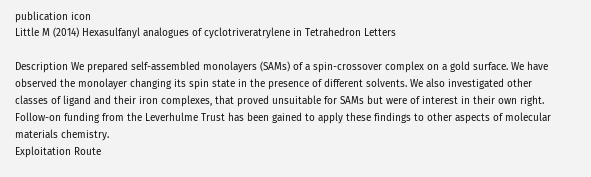publication icon
Little M (2014) Hexasulfanyl analogues of cyclotriveratrylene in Tetrahedron Letters

Description We prepared self-assembled monolayers (SAMs) of a spin-crossover complex on a gold surface. We have observed the monolayer changing its spin state in the presence of different solvents. We also investigated other classes of ligand and their iron complexes, that proved unsuitable for SAMs but were of interest in their own right. Follow-on funding from the Leverhulme Trust has been gained to apply these findings to other aspects of molecular materials chemistry.
Exploitation Route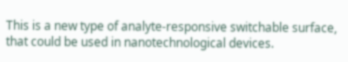This is a new type of analyte-responsive switchable surface, that could be used in nanotechnological devices.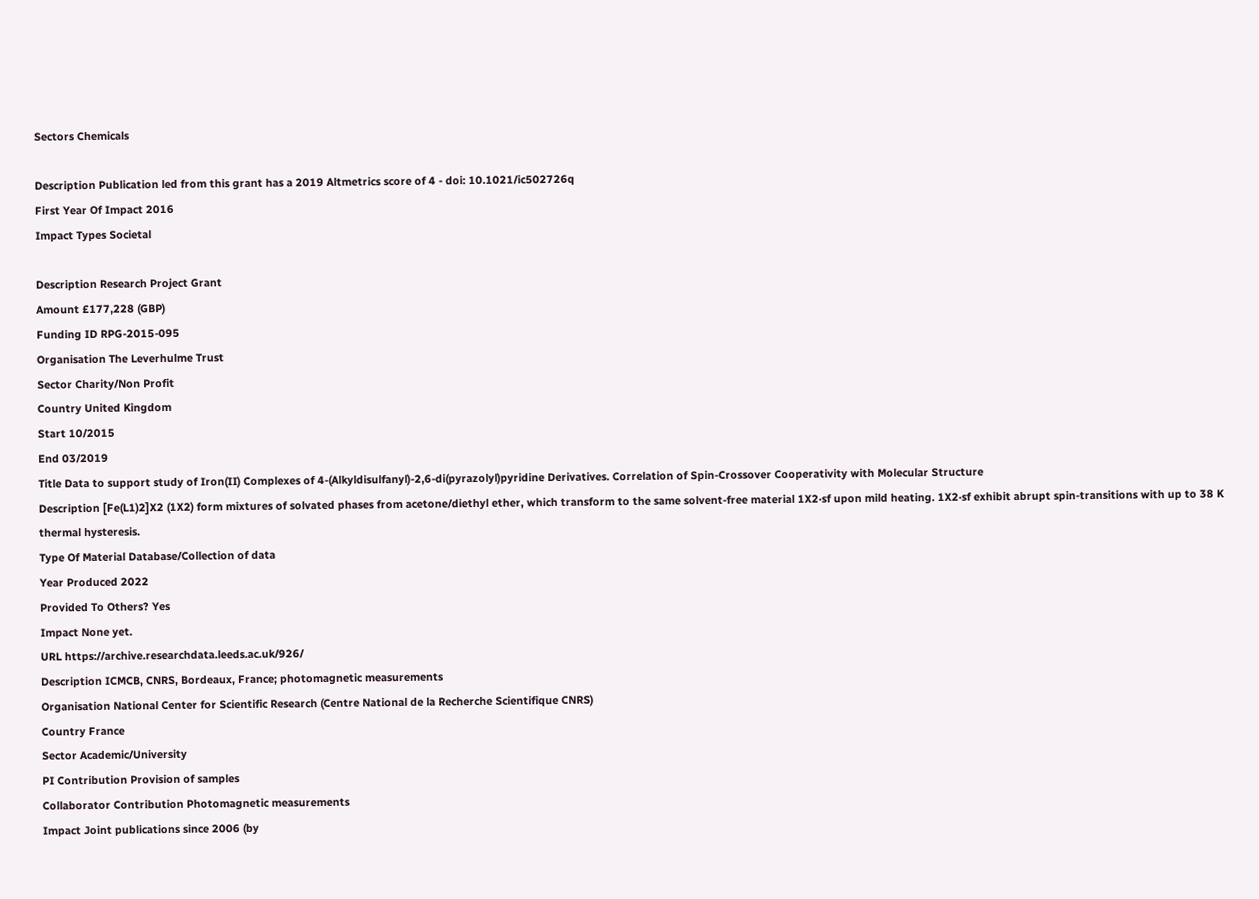Sectors Chemicals

Description Publication led from this grant has a 2019 Altmetrics score of 4 - doi: 10.1021/ic502726q
First Year Of Impact 2016
Impact Types Societal

Description Research Project Grant
Amount £177,228 (GBP)
Funding ID RPG-2015-095
Organisation The Leverhulme Trust
Sector Charity/Non Profit
Country United Kingdom
Start 10/2015
End 03/2019
Title Data to support study of Iron(II) Complexes of 4-(Alkyldisulfanyl)-2,6-di(pyrazolyl)pyridine Derivatives. Correlation of Spin-Crossover Cooperativity with Molecular Structure
Description [Fe(L1)2]X2 (1X2) form mixtures of solvated phases from acetone/diethyl ether, which transform to the same solvent-free material 1X2·sf upon mild heating. 1X2·sf exhibit abrupt spin-transitions with up to 38 K thermal hysteresis.
Type Of Material Database/Collection of data
Year Produced 2022
Provided To Others? Yes
Impact None yet.
URL https://archive.researchdata.leeds.ac.uk/926/
Description ICMCB, CNRS, Bordeaux, France; photomagnetic measurements
Organisation National Center for Scientific Research (Centre National de la Recherche Scientifique CNRS)
Country France
Sector Academic/University
PI Contribution Provision of samples
Collaborator Contribution Photomagnetic measurements
Impact Joint publications since 2006 (by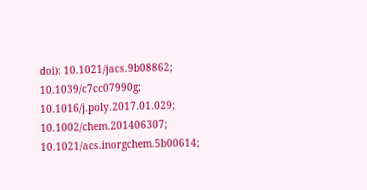doi): 10.1021/jacs.9b08862; 10.1039/c7cc07990g; 10.1016/j.poly.2017.01.029; 10.1002/chem.201406307; 10.1021/acs.inorgchem.5b00614;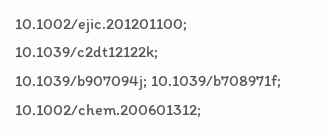10.1002/ejic.201201100; 10.1039/c2dt12122k; 10.1039/b907094j; 10.1039/b708971f; 10.1002/chem.200601312;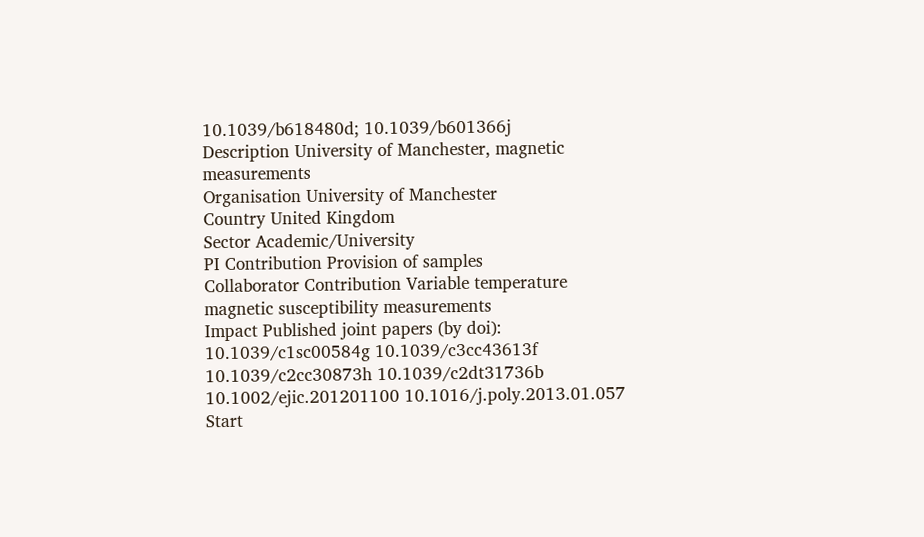10.1039/b618480d; 10.1039/b601366j
Description University of Manchester, magnetic measurements
Organisation University of Manchester
Country United Kingdom
Sector Academic/University
PI Contribution Provision of samples
Collaborator Contribution Variable temperature magnetic susceptibility measurements
Impact Published joint papers (by doi): 10.1039/c1sc00584g 10.1039/c3cc43613f 10.1039/c2cc30873h 10.1039/c2dt31736b 10.1002/ejic.201201100 10.1016/j.poly.2013.01.057
Start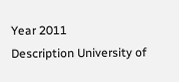Year 2011
Description University of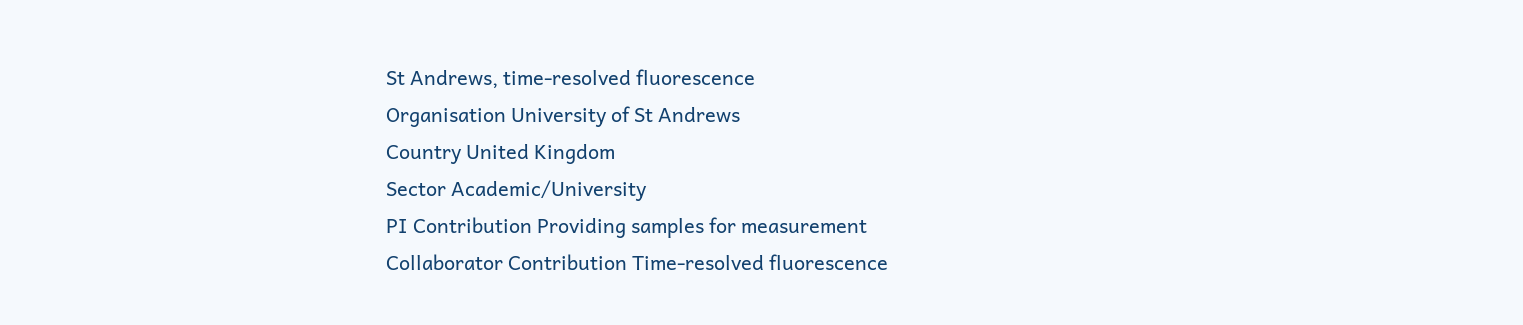St Andrews, time-resolved fluorescence
Organisation University of St Andrews
Country United Kingdom
Sector Academic/University
PI Contribution Providing samples for measurement
Collaborator Contribution Time-resolved fluorescence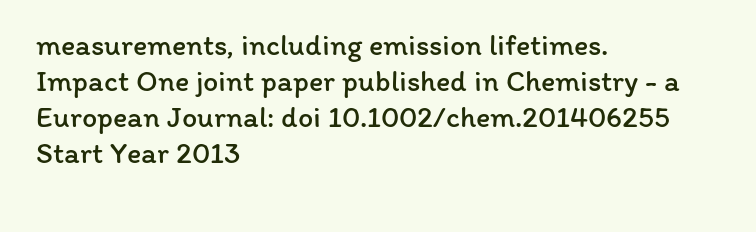measurements, including emission lifetimes.
Impact One joint paper published in Chemistry - a European Journal: doi 10.1002/chem.201406255
Start Year 2013